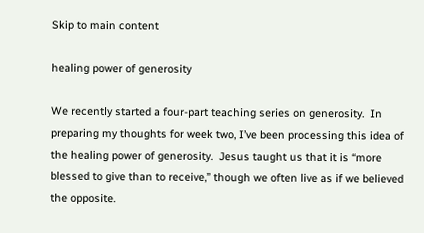Skip to main content

healing power of generosity

We recently started a four-part teaching series on generosity.  In preparing my thoughts for week two, I’ve been processing this idea of the healing power of generosity.  Jesus taught us that it is “more blessed to give than to receive,” though we often live as if we believed the opposite.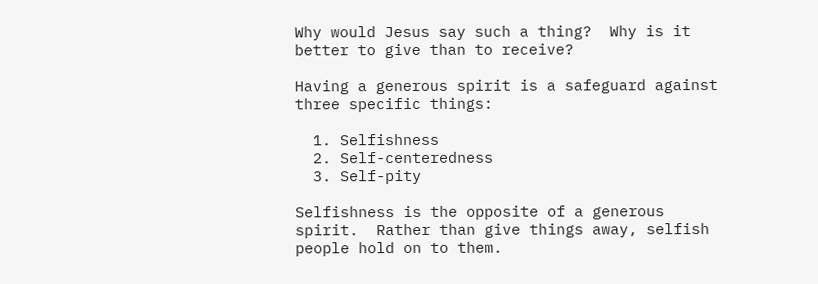Why would Jesus say such a thing?  Why is it better to give than to receive?

Having a generous spirit is a safeguard against three specific things:

  1. Selfishness
  2. Self-centeredness
  3. Self-pity

Selfishness is the opposite of a generous spirit.  Rather than give things away, selfish people hold on to them.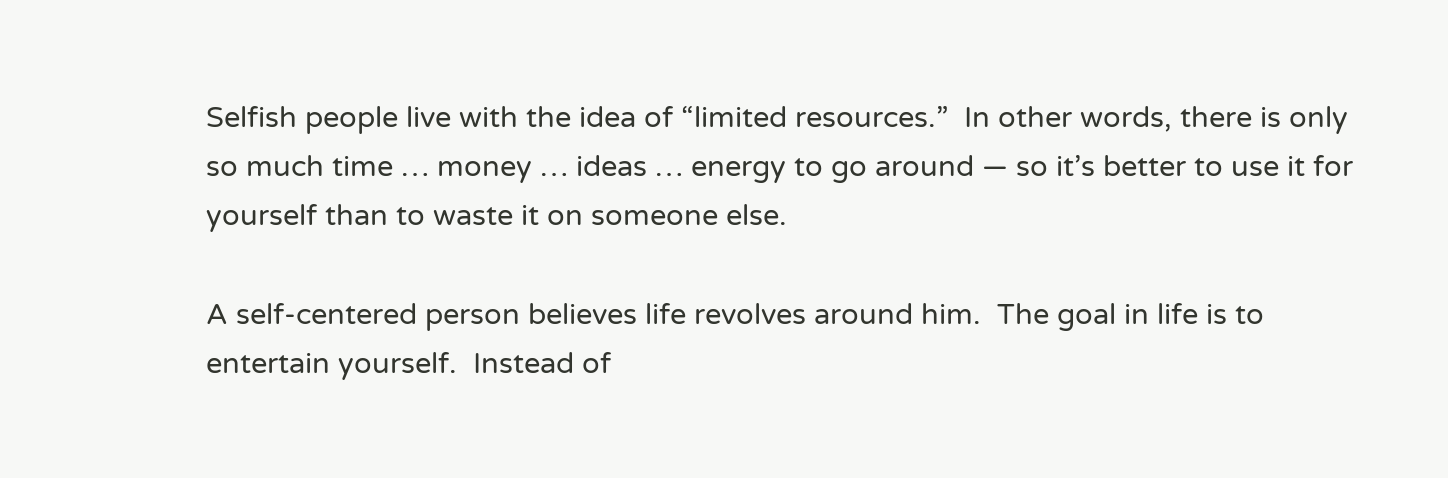Selfish people live with the idea of “limited resources.”  In other words, there is only so much time … money … ideas … energy to go around — so it’s better to use it for yourself than to waste it on someone else.

A self-centered person believes life revolves around him.  The goal in life is to entertain yourself.  Instead of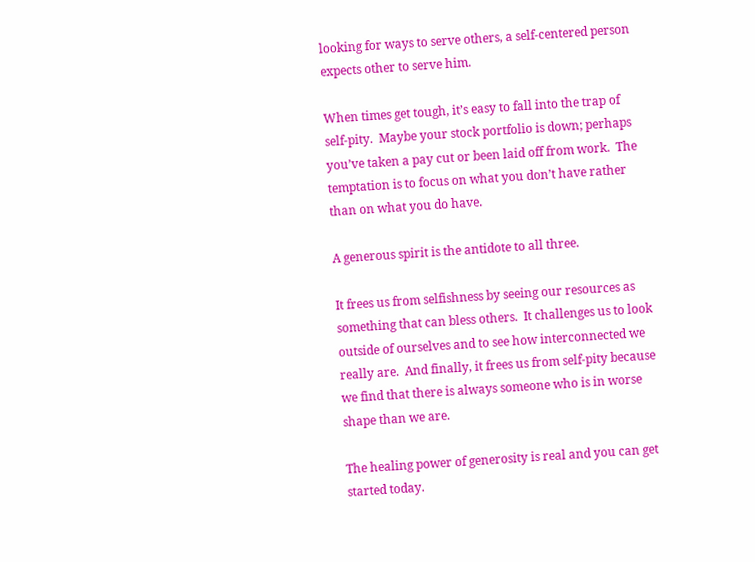looking for ways to serve others, a self-centered person expects other to serve him.

When times get tough, it’s easy to fall into the trap of self-pity.  Maybe your stock portfolio is down; perhaps you’ve taken a pay cut or been laid off from work.  The temptation is to focus on what you don’t have rather than on what you do have.

A generous spirit is the antidote to all three.

It frees us from selfishness by seeing our resources as something that can bless others.  It challenges us to look outside of ourselves and to see how interconnected we really are.  And finally, it frees us from self-pity because we find that there is always someone who is in worse shape than we are.

The healing power of generosity is real and you can get started today.